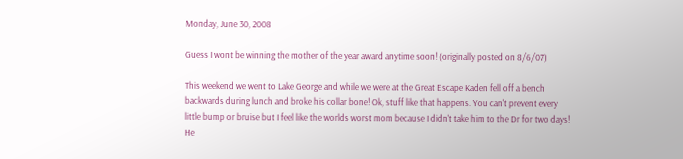Monday, June 30, 2008

Guess I wont be winning the mother of the year award anytime soon! (originally posted on 8/6/07)

This weekend we went to Lake George and while we were at the Great Escape Kaden fell off a bench backwards during lunch and broke his collar bone! Ok, stuff like that happens. You can't prevent every little bump or bruise but I feel like the worlds worst mom because I didn't take him to the Dr for two days! He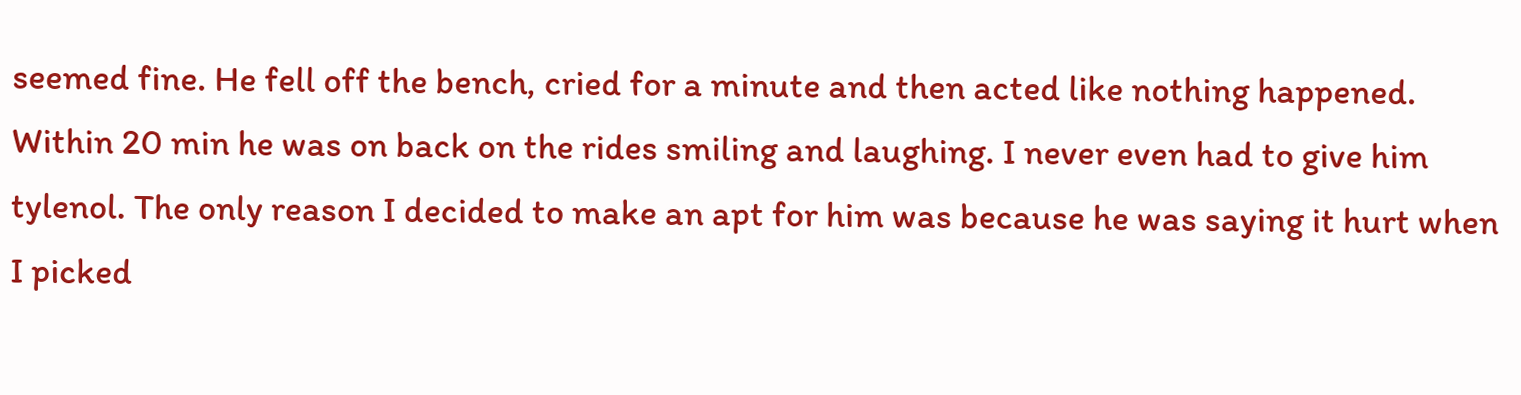seemed fine. He fell off the bench, cried for a minute and then acted like nothing happened. Within 20 min he was on back on the rides smiling and laughing. I never even had to give him tylenol. The only reason I decided to make an apt for him was because he was saying it hurt when I picked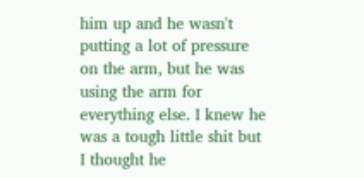him up and he wasn't putting a lot of pressure on the arm, but he was using the arm for everything else. I knew he was a tough little shit but I thought he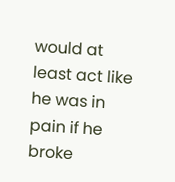would at least act like he was in pain if he broke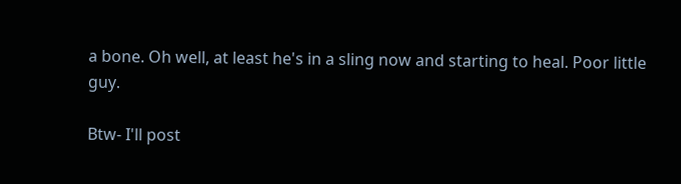a bone. Oh well, at least he's in a sling now and starting to heal. Poor little guy.

Btw- I'll post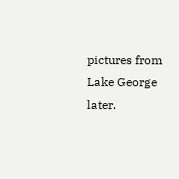pictures from Lake George later.